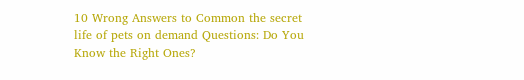10 Wrong Answers to Common the secret life of pets on demand Questions: Do You Know the Right Ones?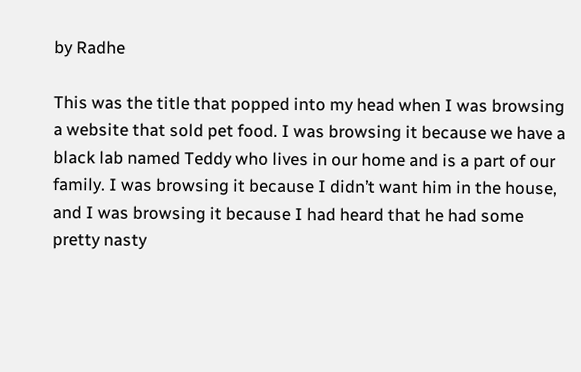by Radhe

This was the title that popped into my head when I was browsing a website that sold pet food. I was browsing it because we have a black lab named Teddy who lives in our home and is a part of our family. I was browsing it because I didn’t want him in the house, and I was browsing it because I had heard that he had some pretty nasty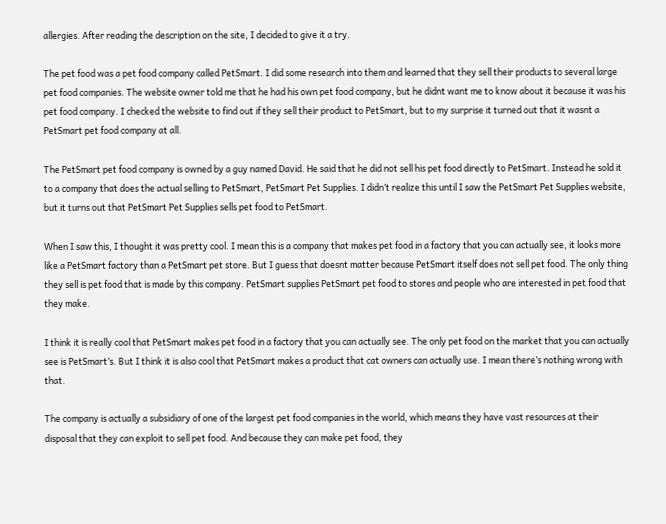allergies. After reading the description on the site, I decided to give it a try.

The pet food was a pet food company called PetSmart. I did some research into them and learned that they sell their products to several large pet food companies. The website owner told me that he had his own pet food company, but he didnt want me to know about it because it was his pet food company. I checked the website to find out if they sell their product to PetSmart, but to my surprise it turned out that it wasnt a PetSmart pet food company at all.

The PetSmart pet food company is owned by a guy named David. He said that he did not sell his pet food directly to PetSmart. Instead he sold it to a company that does the actual selling to PetSmart, PetSmart Pet Supplies. I didn’t realize this until I saw the PetSmart Pet Supplies website, but it turns out that PetSmart Pet Supplies sells pet food to PetSmart.

When I saw this, I thought it was pretty cool. I mean this is a company that makes pet food in a factory that you can actually see, it looks more like a PetSmart factory than a PetSmart pet store. But I guess that doesnt matter because PetSmart itself does not sell pet food. The only thing they sell is pet food that is made by this company. PetSmart supplies PetSmart pet food to stores and people who are interested in pet food that they make.

I think it is really cool that PetSmart makes pet food in a factory that you can actually see. The only pet food on the market that you can actually see is PetSmart’s. But I think it is also cool that PetSmart makes a product that cat owners can actually use. I mean there’s nothing wrong with that.

The company is actually a subsidiary of one of the largest pet food companies in the world, which means they have vast resources at their disposal that they can exploit to sell pet food. And because they can make pet food, they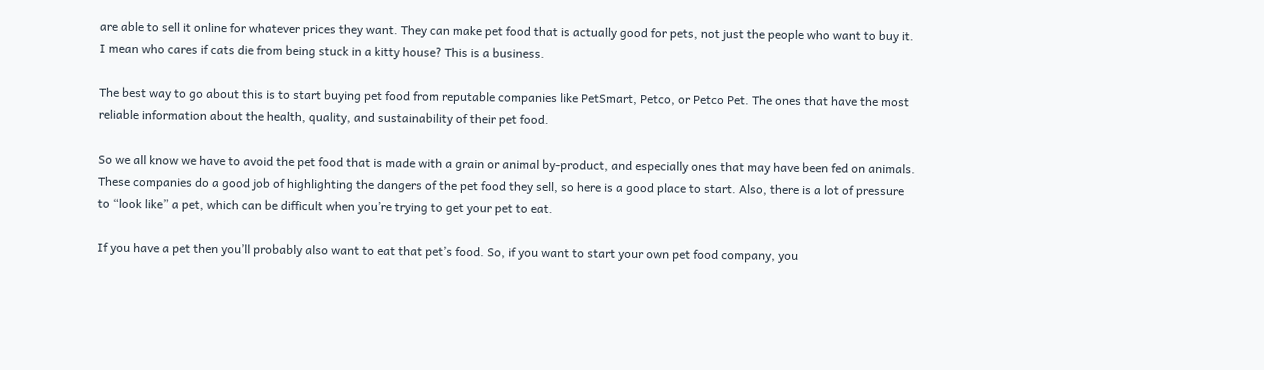are able to sell it online for whatever prices they want. They can make pet food that is actually good for pets, not just the people who want to buy it. I mean who cares if cats die from being stuck in a kitty house? This is a business.

The best way to go about this is to start buying pet food from reputable companies like PetSmart, Petco, or Petco Pet. The ones that have the most reliable information about the health, quality, and sustainability of their pet food.

So we all know we have to avoid the pet food that is made with a grain or animal by-product, and especially ones that may have been fed on animals. These companies do a good job of highlighting the dangers of the pet food they sell, so here is a good place to start. Also, there is a lot of pressure to “look like” a pet, which can be difficult when you’re trying to get your pet to eat.

If you have a pet then you’ll probably also want to eat that pet’s food. So, if you want to start your own pet food company, you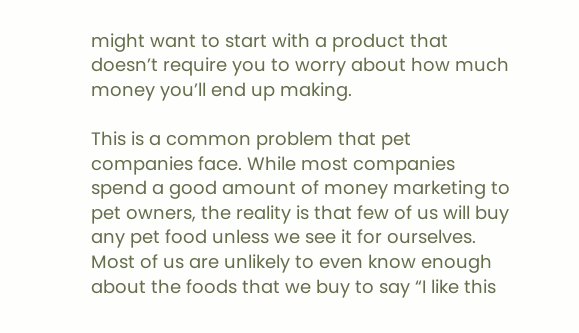might want to start with a product that doesn’t require you to worry about how much money you’ll end up making.

This is a common problem that pet companies face. While most companies spend a good amount of money marketing to pet owners, the reality is that few of us will buy any pet food unless we see it for ourselves. Most of us are unlikely to even know enough about the foods that we buy to say “I like this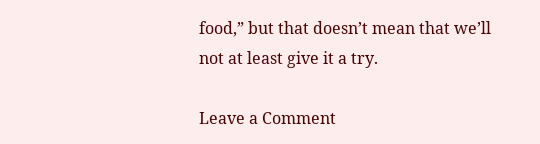food,” but that doesn’t mean that we’ll not at least give it a try.

Leave a Comment